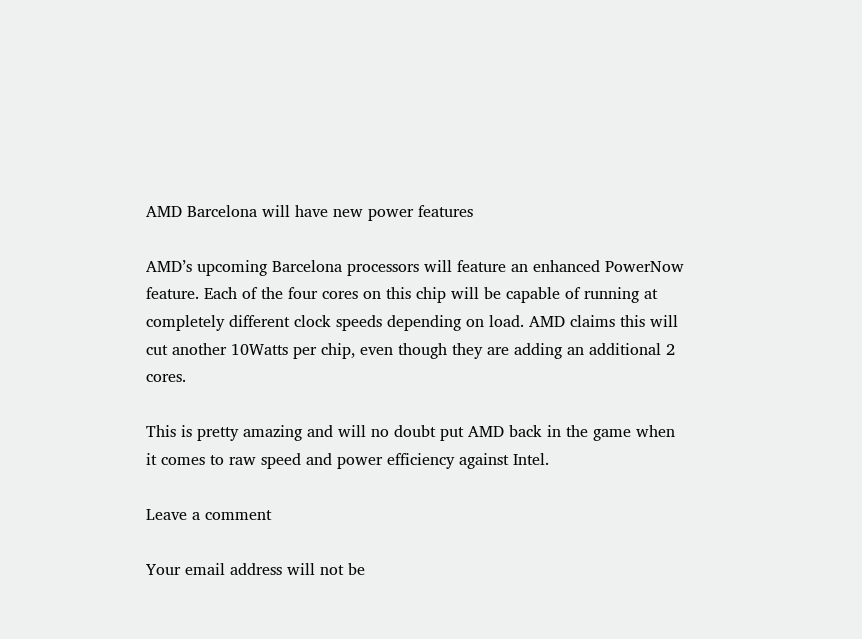AMD Barcelona will have new power features

AMD’s upcoming Barcelona processors will feature an enhanced PowerNow feature. Each of the four cores on this chip will be capable of running at completely different clock speeds depending on load. AMD claims this will cut another 10Watts per chip, even though they are adding an additional 2 cores.

This is pretty amazing and will no doubt put AMD back in the game when it comes to raw speed and power efficiency against Intel.

Leave a comment

Your email address will not be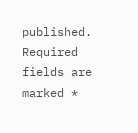published. Required fields are marked *